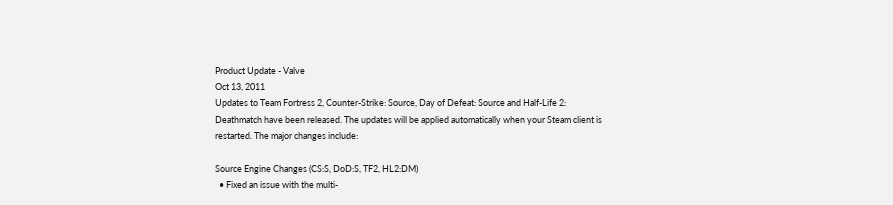Product Update - Valve
Oct 13, 2011
Updates to Team Fortress 2, Counter-Strike: Source, Day of Defeat: Source and Half-Life 2: Deathmatch have been released. The updates will be applied automatically when your Steam client is restarted. The major changes include:

Source Engine Changes (CS:S, DoD:S, TF2, HL2:DM)
  • Fixed an issue with the multi-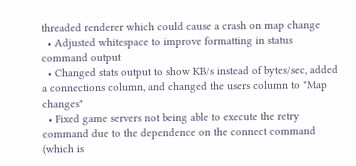threaded renderer which could cause a crash on map change
  • Adjusted whitespace to improve formatting in status command output
  • Changed stats output to show KB/s instead of bytes/sec, added a connections column, and changed the users column to "Map changes"
  • Fixed game servers not being able to execute the retry command due to the dependence on the connect command (which is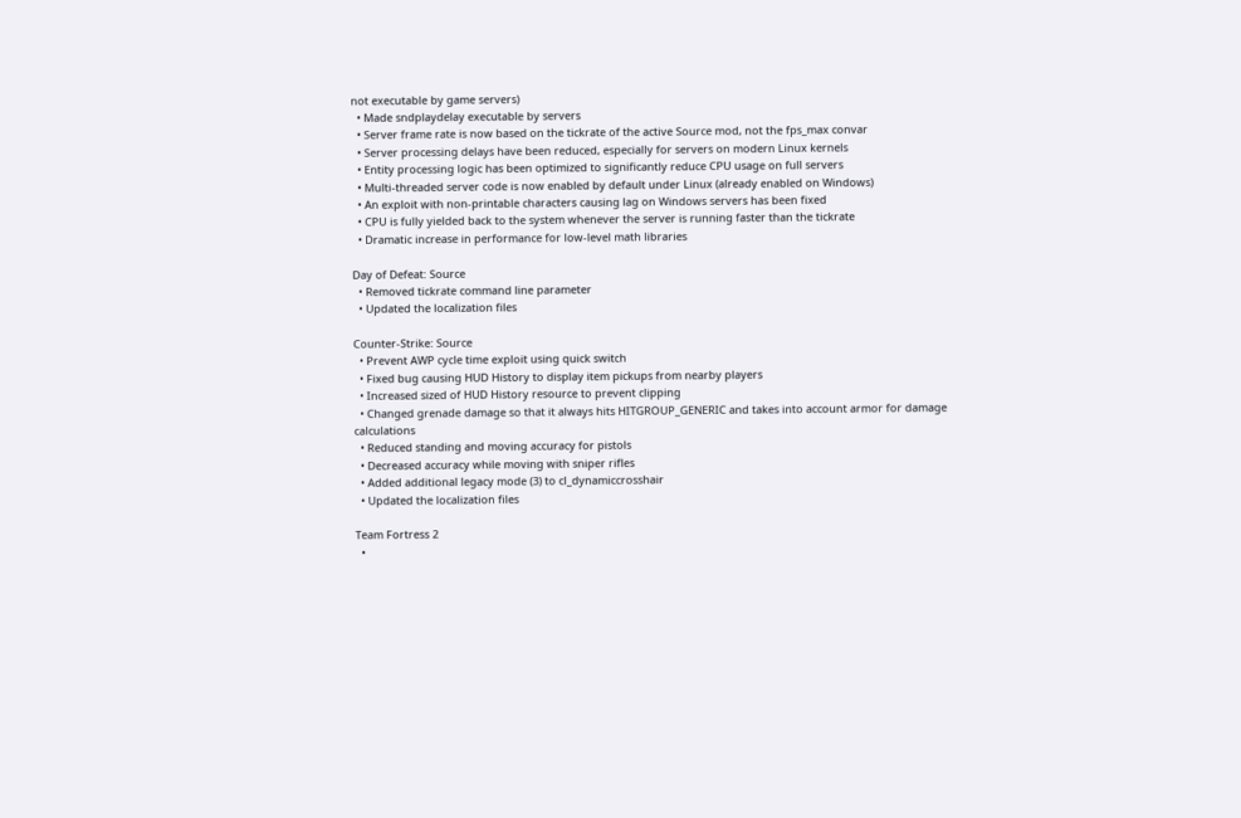not executable by game servers)
  • Made sndplaydelay executable by servers
  • Server frame rate is now based on the tickrate of the active Source mod, not the fps_max convar
  • Server processing delays have been reduced, especially for servers on modern Linux kernels
  • Entity processing logic has been optimized to significantly reduce CPU usage on full servers
  • Multi-threaded server code is now enabled by default under Linux (already enabled on Windows)
  • An exploit with non-printable characters causing lag on Windows servers has been fixed
  • CPU is fully yielded back to the system whenever the server is running faster than the tickrate
  • Dramatic increase in performance for low-level math libraries

Day of Defeat: Source
  • Removed tickrate command line parameter
  • Updated the localization files

Counter-Strike: Source
  • Prevent AWP cycle time exploit using quick switch
  • Fixed bug causing HUD History to display item pickups from nearby players
  • Increased sized of HUD History resource to prevent clipping
  • Changed grenade damage so that it always hits HITGROUP_GENERIC and takes into account armor for damage calculations
  • Reduced standing and moving accuracy for pistols
  • Decreased accuracy while moving with sniper rifles
  • Added additional legacy mode (3) to cl_dynamiccrosshair
  • Updated the localization files

Team Fortress 2
  •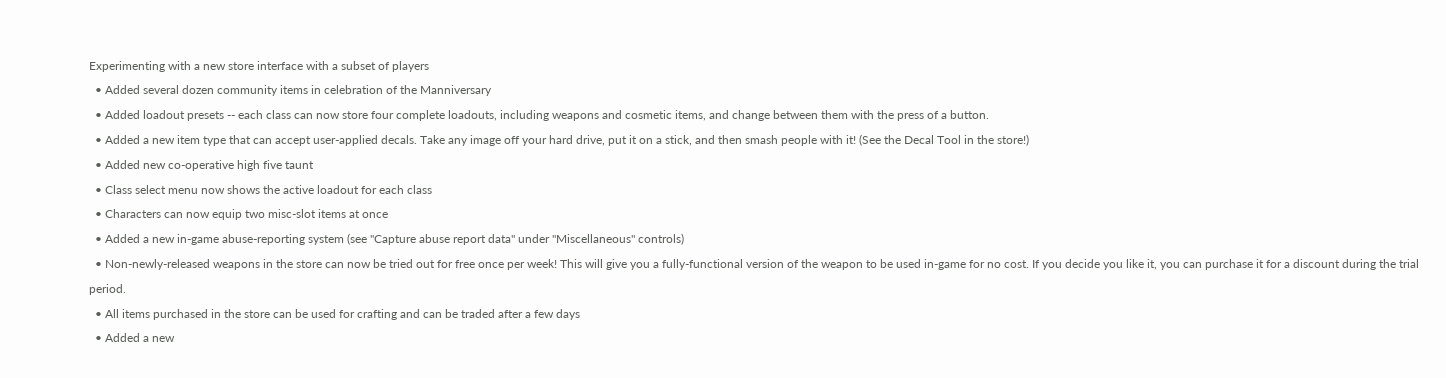Experimenting with a new store interface with a subset of players
  • Added several dozen community items in celebration of the Manniversary
  • Added loadout presets -- each class can now store four complete loadouts, including weapons and cosmetic items, and change between them with the press of a button.
  • Added a new item type that can accept user-applied decals. Take any image off your hard drive, put it on a stick, and then smash people with it! (See the Decal Tool in the store!)
  • Added new co-operative high five taunt
  • Class select menu now shows the active loadout for each class
  • Characters can now equip two misc-slot items at once
  • Added a new in-game abuse-reporting system (see "Capture abuse report data" under "Miscellaneous" controls)
  • Non-newly-released weapons in the store can now be tried out for free once per week! This will give you a fully-functional version of the weapon to be used in-game for no cost. If you decide you like it, you can purchase it for a discount during the trial period.
  • All items purchased in the store can be used for crafting and can be traded after a few days
  • Added a new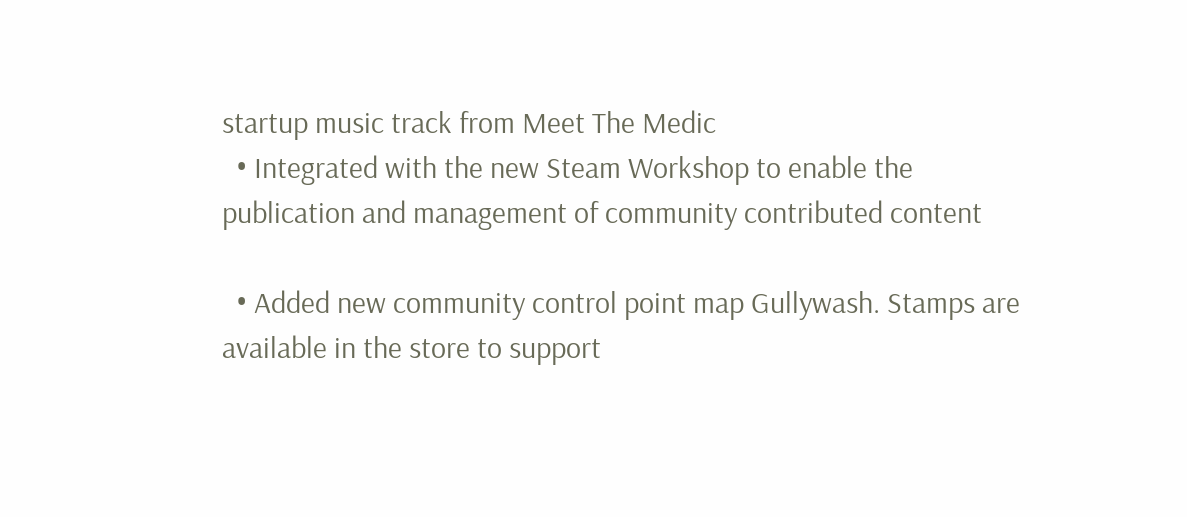startup music track from Meet The Medic
  • Integrated with the new Steam Workshop to enable the publication and management of community contributed content

  • Added new community control point map Gullywash. Stamps are available in the store to support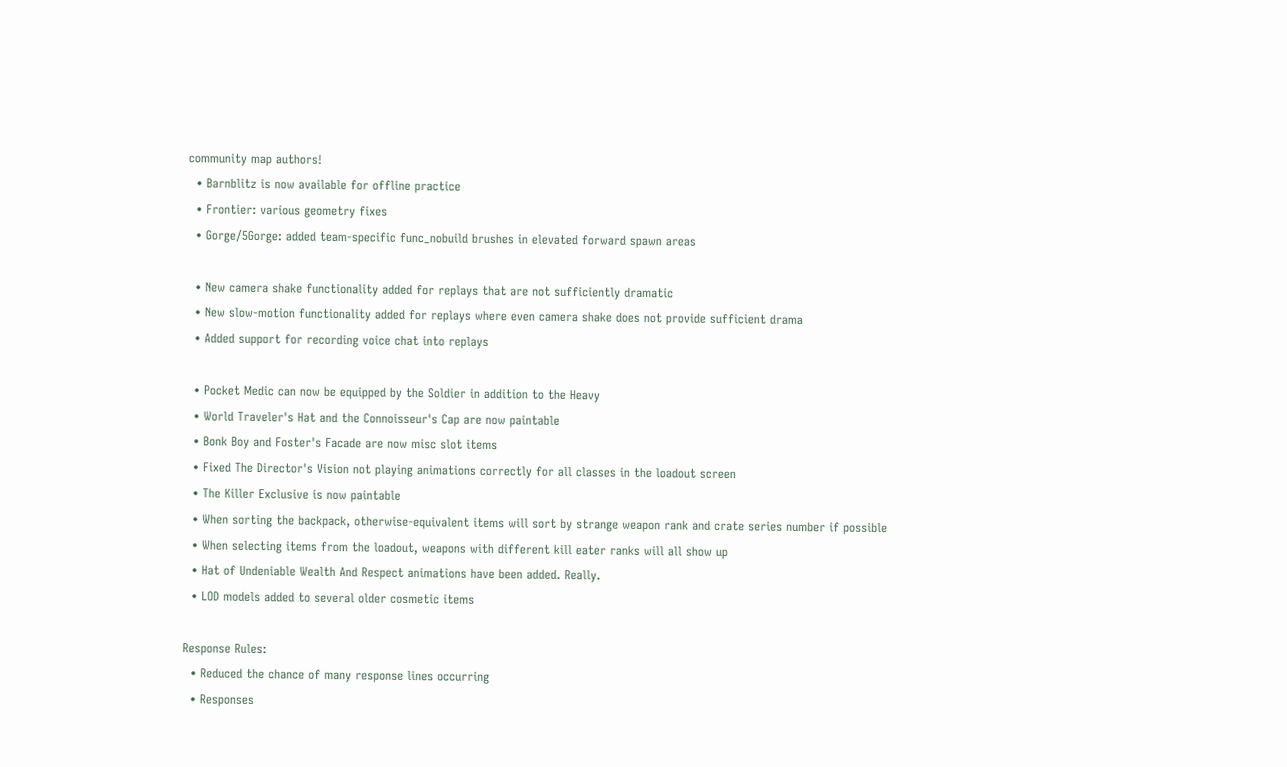community map authors!
  • Barnblitz is now available for offline practice
  • Frontier: various geometry fixes
  • Gorge/5Gorge: added team-specific func_nobuild brushes in elevated forward spawn areas

  • New camera shake functionality added for replays that are not sufficiently dramatic
  • New slow-motion functionality added for replays where even camera shake does not provide sufficient drama
  • Added support for recording voice chat into replays

  • Pocket Medic can now be equipped by the Soldier in addition to the Heavy
  • World Traveler's Hat and the Connoisseur's Cap are now paintable
  • Bonk Boy and Foster's Facade are now misc slot items
  • Fixed The Director's Vision not playing animations correctly for all classes in the loadout screen
  • The Killer Exclusive is now paintable
  • When sorting the backpack, otherwise-equivalent items will sort by strange weapon rank and crate series number if possible
  • When selecting items from the loadout, weapons with different kill eater ranks will all show up
  • Hat of Undeniable Wealth And Respect animations have been added. Really.
  • LOD models added to several older cosmetic items

Response Rules:
  • Reduced the chance of many response lines occurring
  • Responses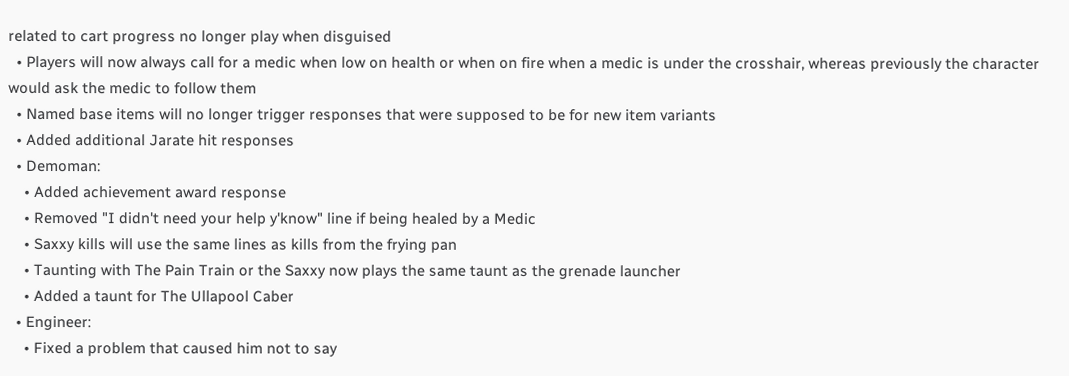related to cart progress no longer play when disguised
  • Players will now always call for a medic when low on health or when on fire when a medic is under the crosshair, whereas previously the character would ask the medic to follow them
  • Named base items will no longer trigger responses that were supposed to be for new item variants
  • Added additional Jarate hit responses
  • Demoman:
    • Added achievement award response
    • Removed "I didn't need your help y'know" line if being healed by a Medic
    • Saxxy kills will use the same lines as kills from the frying pan
    • Taunting with The Pain Train or the Saxxy now plays the same taunt as the grenade launcher
    • Added a taunt for The Ullapool Caber
  • Engineer:
    • Fixed a problem that caused him not to say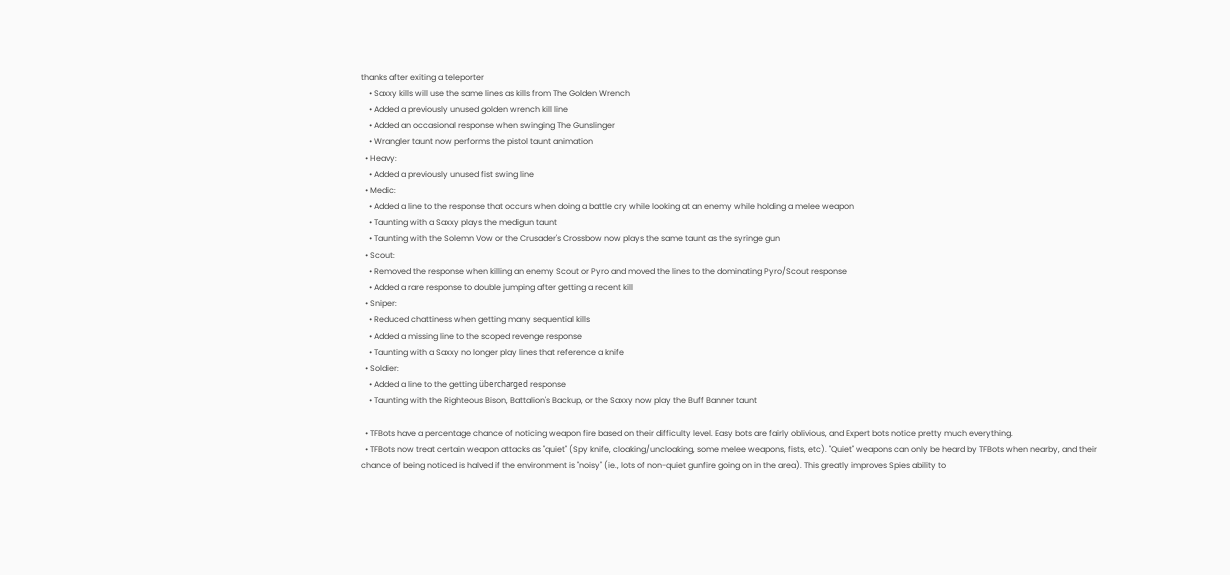thanks after exiting a teleporter
    • Saxxy kills will use the same lines as kills from The Golden Wrench
    • Added a previously unused golden wrench kill line
    • Added an occasional response when swinging The Gunslinger
    • Wrangler taunt now performs the pistol taunt animation
  • Heavy:
    • Added a previously unused fist swing line
  • Medic:
    • Added a line to the response that occurs when doing a battle cry while looking at an enemy while holding a melee weapon
    • Taunting with a Saxxy plays the medigun taunt
    • Taunting with the Solemn Vow or the Crusader's Crossbow now plays the same taunt as the syringe gun
  • Scout:
    • Removed the response when killing an enemy Scout or Pyro and moved the lines to the dominating Pyro/Scout response
    • Added a rare response to double jumping after getting a recent kill
  • Sniper:
    • Reduced chattiness when getting many sequential kills
    • Added a missing line to the scoped revenge response
    • Taunting with a Saxxy no longer play lines that reference a knife
  • Soldier:
    • Added a line to the getting übercharged response
    • Taunting with the Righteous Bison, Battalion's Backup, or the Saxxy now play the Buff Banner taunt

  • TFBots have a percentage chance of noticing weapon fire based on their difficulty level. Easy bots are fairly oblivious, and Expert bots notice pretty much everything.
  • TFBots now treat certain weapon attacks as "quiet" (Spy knife, cloaking/uncloaking, some melee weapons, fists, etc). "Quiet" weapons can only be heard by TFBots when nearby, and their chance of being noticed is halved if the environment is "noisy" (ie., lots of non-quiet gunfire going on in the area). This greatly improves Spies ability to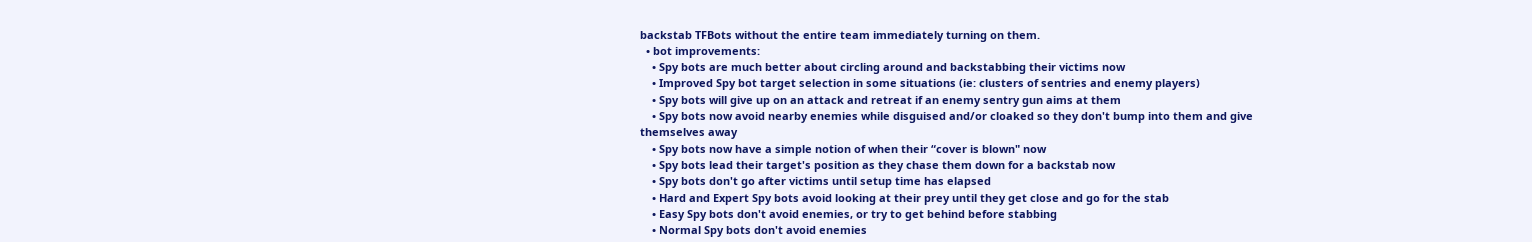backstab TFBots without the entire team immediately turning on them.
  • bot improvements:
    • Spy bots are much better about circling around and backstabbing their victims now
    • Improved Spy bot target selection in some situations (ie: clusters of sentries and enemy players)
    • Spy bots will give up on an attack and retreat if an enemy sentry gun aims at them
    • Spy bots now avoid nearby enemies while disguised and/or cloaked so they don't bump into them and give themselves away
    • Spy bots now have a simple notion of when their “cover is blown" now
    • Spy bots lead their target's position as they chase them down for a backstab now
    • Spy bots don't go after victims until setup time has elapsed
    • Hard and Expert Spy bots avoid looking at their prey until they get close and go for the stab
    • Easy Spy bots don't avoid enemies, or try to get behind before stabbing
    • Normal Spy bots don't avoid enemies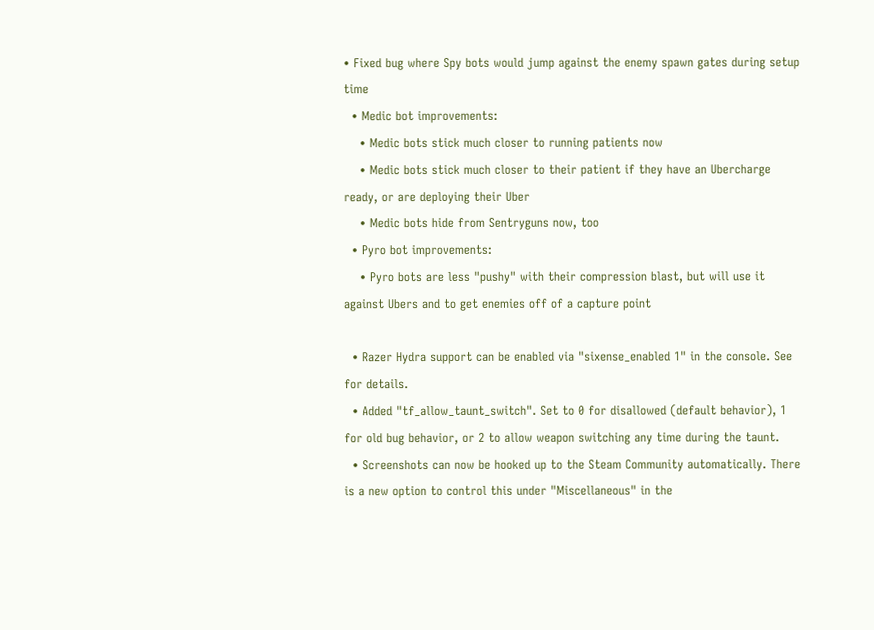• Fixed bug where Spy bots would jump against the enemy spawn gates during setup time
  • Medic bot improvements:
    • Medic bots stick much closer to running patients now
    • Medic bots stick much closer to their patient if they have an Ubercharge ready, or are deploying their Uber
    • Medic bots hide from Sentryguns now, too
  • Pyro bot improvements:
    • Pyro bots are less "pushy" with their compression blast, but will use it against Ubers and to get enemies off of a capture point

  • Razer Hydra support can be enabled via "sixense_enabled 1" in the console. See for details.
  • Added "tf_allow_taunt_switch". Set to 0 for disallowed (default behavior), 1 for old bug behavior, or 2 to allow weapon switching any time during the taunt.
  • Screenshots can now be hooked up to the Steam Community automatically. There is a new option to control this under "Miscellaneous" in the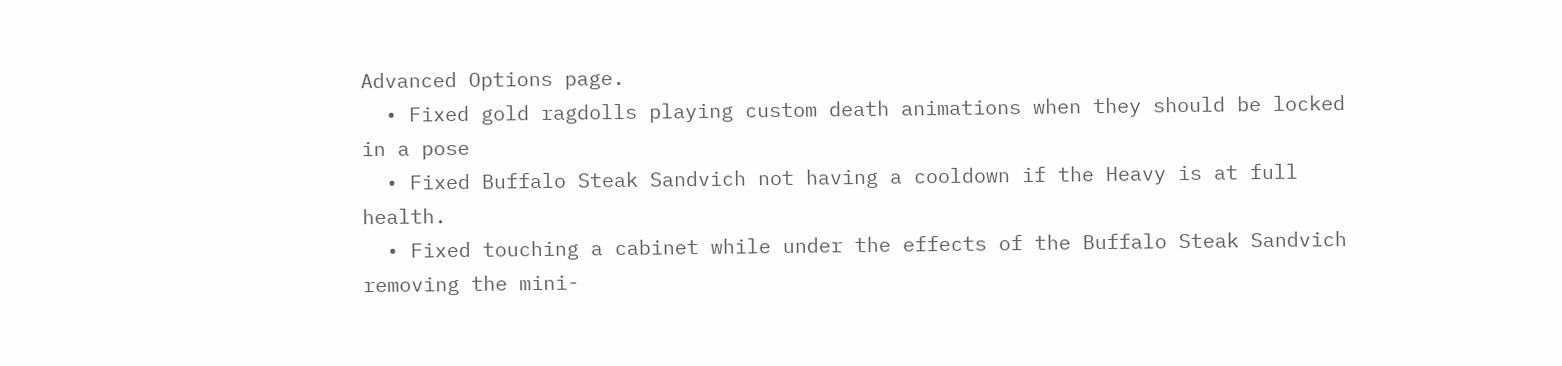Advanced Options page.
  • Fixed gold ragdolls playing custom death animations when they should be locked in a pose
  • Fixed Buffalo Steak Sandvich not having a cooldown if the Heavy is at full health.
  • Fixed touching a cabinet while under the effects of the Buffalo Steak Sandvich removing the mini-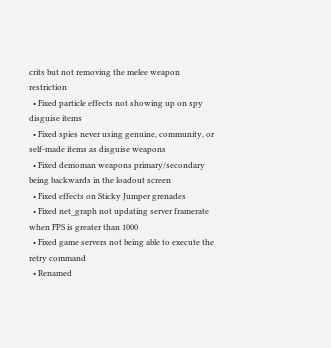crits but not removing the melee weapon restriction
  • Fixed particle effects not showing up on spy disguise items
  • Fixed spies never using genuine, community, or self-made items as disguise weapons
  • Fixed demoman weapons primary/secondary being backwards in the loadout screen
  • Fixed effects on Sticky Jumper grenades
  • Fixed net_graph not updating server framerate when FPS is greater than 1000
  • Fixed game servers not being able to execute the retry command
  • Renamed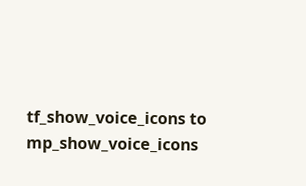tf_show_voice_icons to mp_show_voice_icons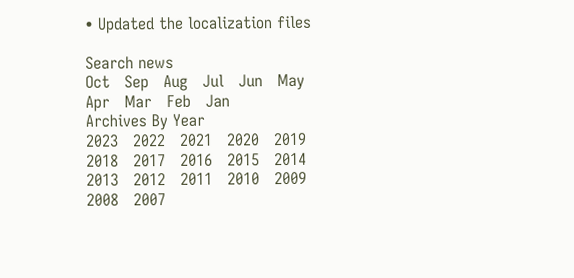• Updated the localization files

Search news
Oct   Sep   Aug   Jul   Jun   May
Apr   Mar   Feb   Jan
Archives By Year
2023   2022   2021   2020   2019
2018   2017   2016   2015   2014
2013   2012   2011   2010   2009
2008   2007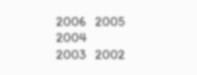2006   2005   2004
2003   2002